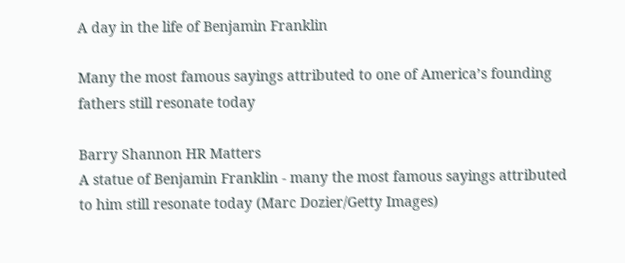A day in the life of Benjamin Franklin

Many the most famous sayings attributed to one of America’s founding fathers still resonate today

Barry Shannon HR Matters
A statue of Benjamin Franklin - many the most famous sayings attributed to him still resonate today (Marc Dozier/Getty Images)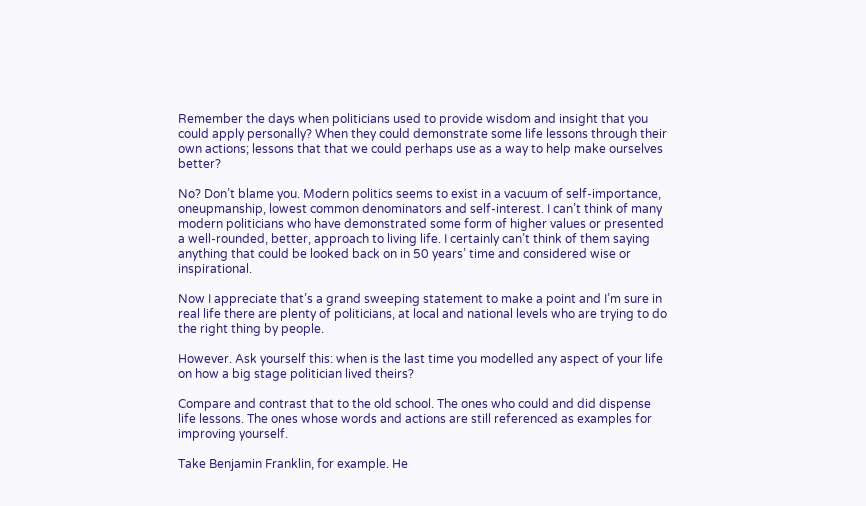Remember the days when politicians used to provide wisdom and insight that you could apply personally? When they could demonstrate some life lessons through their own actions; lessons that that we could perhaps use as a way to help make ourselves better?

No? Don’t blame you. Modern politics seems to exist in a vacuum of self-importance, oneupmanship, lowest common denominators and self-interest. I can’t think of many modern politicians who have demonstrated some form of higher values or presented a well-rounded, better, approach to living life. I certainly can’t think of them saying anything that could be looked back on in 50 years’ time and considered wise or inspirational.

Now I appreciate that’s a grand sweeping statement to make a point and I’m sure in real life there are plenty of politicians, at local and national levels who are trying to do the right thing by people.

However. Ask yourself this: when is the last time you modelled any aspect of your life on how a big stage politician lived theirs?

Compare and contrast that to the old school. The ones who could and did dispense life lessons. The ones whose words and actions are still referenced as examples for improving yourself.

Take Benjamin Franklin, for example. He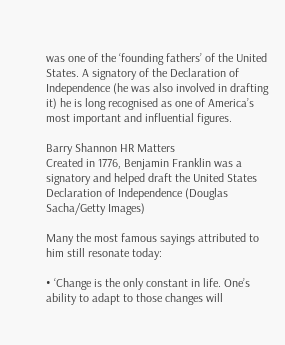was one of the ‘founding fathers’ of the United States. A signatory of the Declaration of Independence (he was also involved in drafting it) he is long recognised as one of America’s most important and influential figures.

Barry Shannon HR Matters
Created in 1776, Benjamin Franklin was a signatory and helped draft the United States Declaration of Independence (Douglas Sacha/Getty Images)

Many the most famous sayings attributed to him still resonate today:

• ‘Change is the only constant in life. One’s ability to adapt to those changes will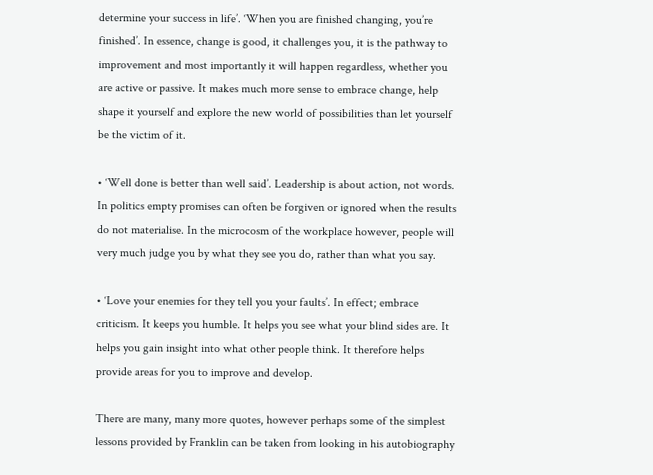determine your success in life’. ‘When you are finished changing, you’re finished’. In essence, change is good, it challenges you, it is the pathway to improvement and most importantly it will happen regardless, whether you are active or passive. It makes much more sense to embrace change, help shape it yourself and explore the new world of possibilities than let yourself be the victim of it.

• ‘Well done is better than well said’. Leadership is about action, not words. In politics empty promises can often be forgiven or ignored when the results do not materialise. In the microcosm of the workplace however, people will very much judge you by what they see you do, rather than what you say.

• ‘Love your enemies for they tell you your faults’. In effect; embrace criticism. It keeps you humble. It helps you see what your blind sides are. It helps you gain insight into what other people think. It therefore helps provide areas for you to improve and develop.

There are many, many more quotes, however perhaps some of the simplest lessons provided by Franklin can be taken from looking in his autobiography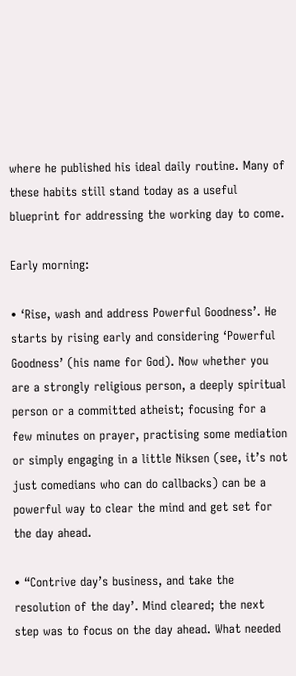where he published his ideal daily routine. Many of these habits still stand today as a useful blueprint for addressing the working day to come.

Early morning:

• ‘Rise, wash and address Powerful Goodness’. He starts by rising early and considering ‘Powerful Goodness’ (his name for God). Now whether you are a strongly religious person, a deeply spiritual person or a committed atheist; focusing for a few minutes on prayer, practising some mediation or simply engaging in a little Niksen (see, it’s not just comedians who can do callbacks) can be a powerful way to clear the mind and get set for the day ahead.

• “Contrive day’s business, and take the resolution of the day’. Mind cleared; the next step was to focus on the day ahead. What needed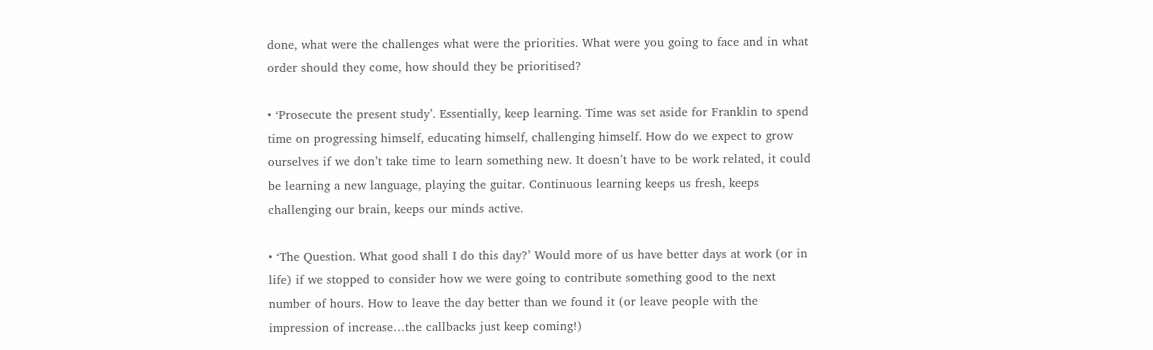done, what were the challenges what were the priorities. What were you going to face and in what order should they come, how should they be prioritised?

• ‘Prosecute the present study’. Essentially, keep learning. Time was set aside for Franklin to spend time on progressing himself, educating himself, challenging himself. How do we expect to grow ourselves if we don’t take time to learn something new. It doesn’t have to be work related, it could be learning a new language, playing the guitar. Continuous learning keeps us fresh, keeps challenging our brain, keeps our minds active.

• ‘The Question. What good shall I do this day?’ Would more of us have better days at work (or in life) if we stopped to consider how we were going to contribute something good to the next number of hours. How to leave the day better than we found it (or leave people with the impression of increase…the callbacks just keep coming!)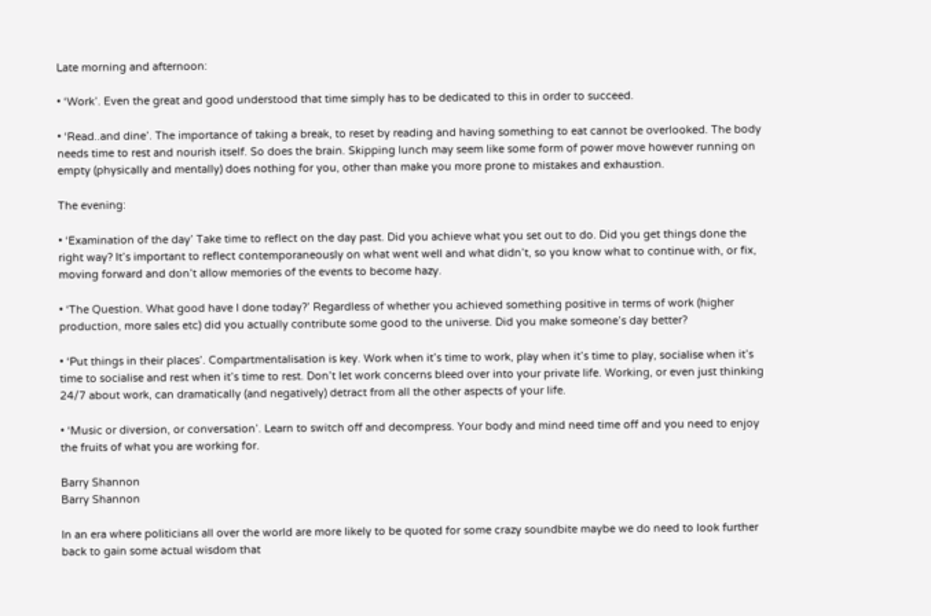Late morning and afternoon:

• ‘Work’. Even the great and good understood that time simply has to be dedicated to this in order to succeed.

• ‘Read..and dine’. The importance of taking a break, to reset by reading and having something to eat cannot be overlooked. The body needs time to rest and nourish itself. So does the brain. Skipping lunch may seem like some form of power move however running on empty (physically and mentally) does nothing for you, other than make you more prone to mistakes and exhaustion.

The evening:

• ‘Examination of the day’ Take time to reflect on the day past. Did you achieve what you set out to do. Did you get things done the right way? It’s important to reflect contemporaneously on what went well and what didn’t, so you know what to continue with, or fix, moving forward and don’t allow memories of the events to become hazy.

• ‘The Question. What good have I done today?’ Regardless of whether you achieved something positive in terms of work (higher production, more sales etc) did you actually contribute some good to the universe. Did you make someone’s day better?

• ‘Put things in their places’. Compartmentalisation is key. Work when it’s time to work, play when it’s time to play, socialise when it’s time to socialise and rest when it’s time to rest. Don’t let work concerns bleed over into your private life. Working, or even just thinking 24/7 about work, can dramatically (and negatively) detract from all the other aspects of your life.

• ‘Music or diversion, or conversation’. Learn to switch off and decompress. Your body and mind need time off and you need to enjoy the fruits of what you are working for.

Barry Shannon
Barry Shannon

In an era where politicians all over the world are more likely to be quoted for some crazy soundbite maybe we do need to look further back to gain some actual wisdom that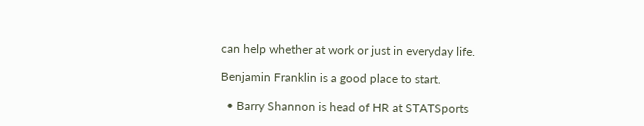can help whether at work or just in everyday life.

Benjamin Franklin is a good place to start.

  • Barry Shannon is head of HR at STATSports